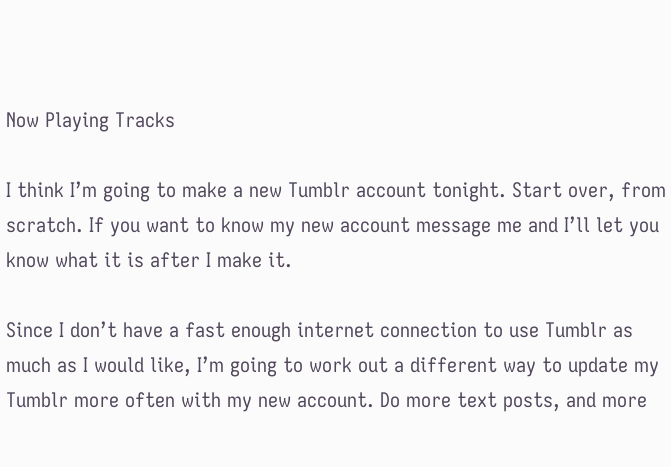Now Playing Tracks

I think I’m going to make a new Tumblr account tonight. Start over, from scratch. If you want to know my new account message me and I’ll let you know what it is after I make it.

Since I don’t have a fast enough internet connection to use Tumblr as much as I would like, I’m going to work out a different way to update my Tumblr more often with my new account. Do more text posts, and more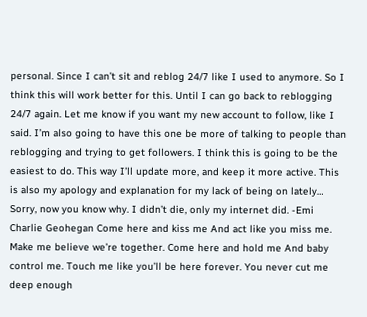personal. Since I can’t sit and reblog 24/7 like I used to anymore. So I think this will work better for this. Until I can go back to reblogging 24/7 again. Let me know if you want my new account to follow, like I said. I’m also going to have this one be more of talking to people than reblogging and trying to get followers. I think this is going to be the easiest to do. This way I’ll update more, and keep it more active. This is also my apology and explanation for my lack of being on lately… Sorry, now you know why. I didn’t die, only my internet did. -Emi Charlie Geohegan Come here and kiss me And act like you miss me. Make me believe we’re together. Come here and hold me And baby control me. Touch me like you’ll be here forever. You never cut me deep enough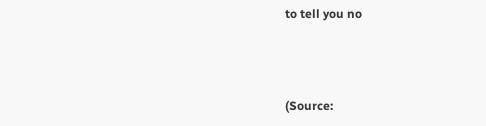to tell you no



(Source: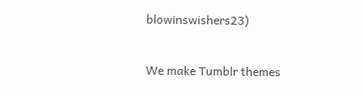blowinswishers23)

We make Tumblr themes